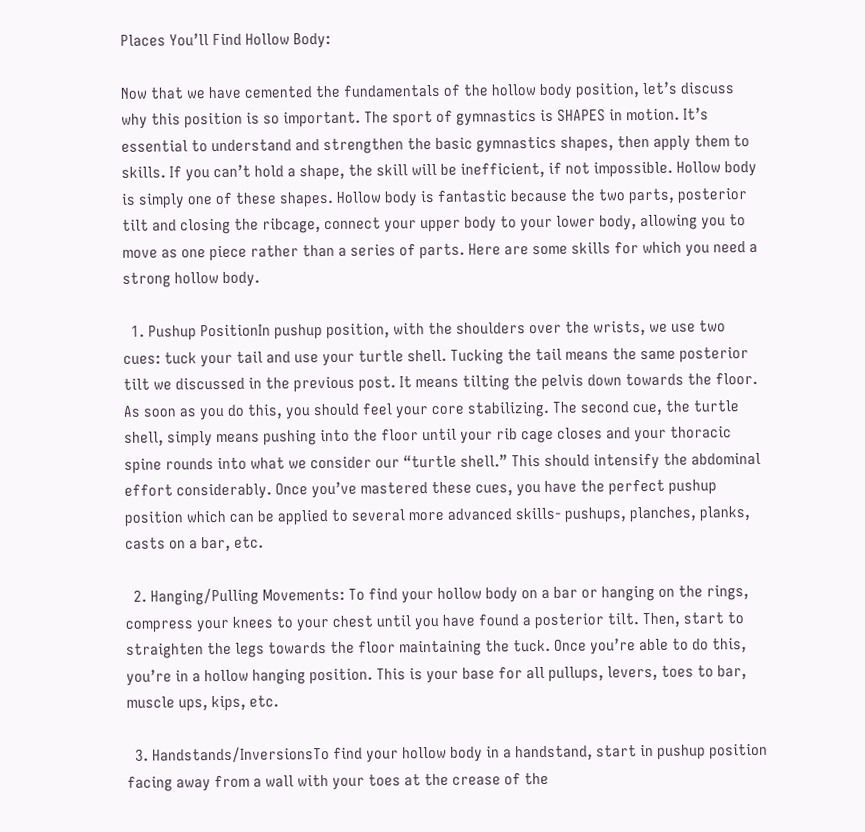Places You’ll Find Hollow Body:

Now that we have cemented the fundamentals of the hollow body position, let’s discuss why this position is so important. The sport of gymnastics is SHAPES in motion. It’s essential to understand and strengthen the basic gymnastics shapes, then apply them to skills. If you can’t hold a shape, the skill will be inefficient, if not impossible. Hollow body is simply one of these shapes. Hollow body is fantastic because the two parts, posterior tilt and closing the ribcage, connect your upper body to your lower body, allowing you to move as one piece rather than a series of parts. Here are some skills for which you need a strong hollow body.

  1. Pushup PositionIn pushup position, with the shoulders over the wrists, we use two cues: tuck your tail and use your turtle shell. Tucking the tail means the same posterior tilt we discussed in the previous post. It means tilting the pelvis down towards the floor. As soon as you do this, you should feel your core stabilizing. The second cue, the turtle shell, simply means pushing into the floor until your rib cage closes and your thoracic spine rounds into what we consider our “turtle shell.” This should intensify the abdominal effort considerably. Once you’ve mastered these cues, you have the perfect pushup position which can be applied to several more advanced skills- pushups, planches, planks, casts on a bar, etc.

  2. Hanging/Pulling Movements: To find your hollow body on a bar or hanging on the rings, compress your knees to your chest until you have found a posterior tilt. Then, start to straighten the legs towards the floor maintaining the tuck. Once you’re able to do this, you’re in a hollow hanging position. This is your base for all pullups, levers, toes to bar, muscle ups, kips, etc.

  3. Handstands/InversionsTo find your hollow body in a handstand, start in pushup position facing away from a wall with your toes at the crease of the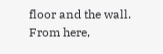floor and the wall. From here,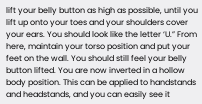lift your belly button as high as possible, until you lift up onto your toes and your shoulders cover your ears. You should look like the letter ‘U.” From here, maintain your torso position and put your feet on the wall. You should still feel your belly button lifted. You are now inverted in a hollow body position. This can be applied to handstands and headstands, and you can easily see it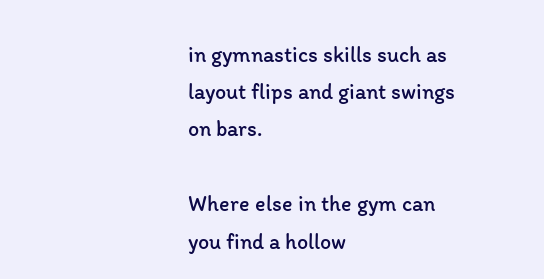in gymnastics skills such as layout flips and giant swings on bars.

Where else in the gym can you find a hollow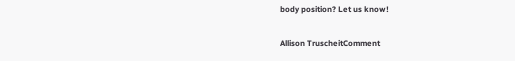body position? Let us know!

Allison TruscheitComment